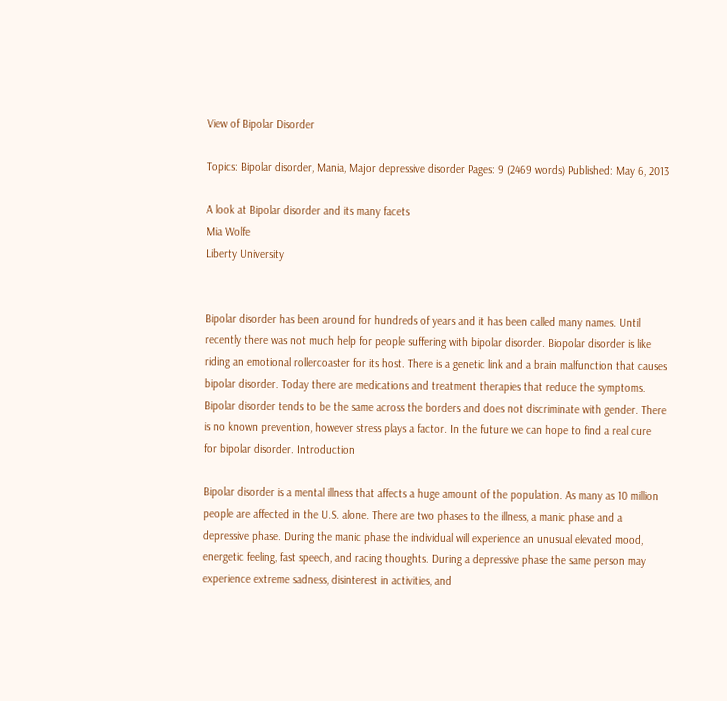View of Bipolar Disorder

Topics: Bipolar disorder, Mania, Major depressive disorder Pages: 9 (2469 words) Published: May 6, 2013

A look at Bipolar disorder and its many facets
Mia Wolfe
Liberty University


Bipolar disorder has been around for hundreds of years and it has been called many names. Until recently there was not much help for people suffering with bipolar disorder. Biopolar disorder is like riding an emotional rollercoaster for its host. There is a genetic link and a brain malfunction that causes bipolar disorder. Today there are medications and treatment therapies that reduce the symptoms. Bipolar disorder tends to be the same across the borders and does not discriminate with gender. There is no known prevention, however stress plays a factor. In the future we can hope to find a real cure for bipolar disorder. Introduction

Bipolar disorder is a mental illness that affects a huge amount of the population. As many as 10 million people are affected in the U.S. alone. There are two phases to the illness, a manic phase and a depressive phase. During the manic phase the individual will experience an unusual elevated mood, energetic feeling, fast speech, and racing thoughts. During a depressive phase the same person may experience extreme sadness, disinterest in activities, and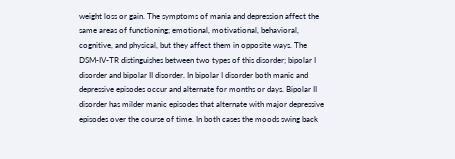weight loss or gain. The symptoms of mania and depression affect the same areas of functioning; emotional, motivational, behavioral, cognitive, and physical, but they affect them in opposite ways. The DSM-IV-TR distinguishes between two types of this disorder; bipolar I disorder and bipolar II disorder. In bipolar I disorder both manic and depressive episodes occur and alternate for months or days. Bipolar II disorder has milder manic episodes that alternate with major depressive episodes over the course of time. In both cases the moods swing back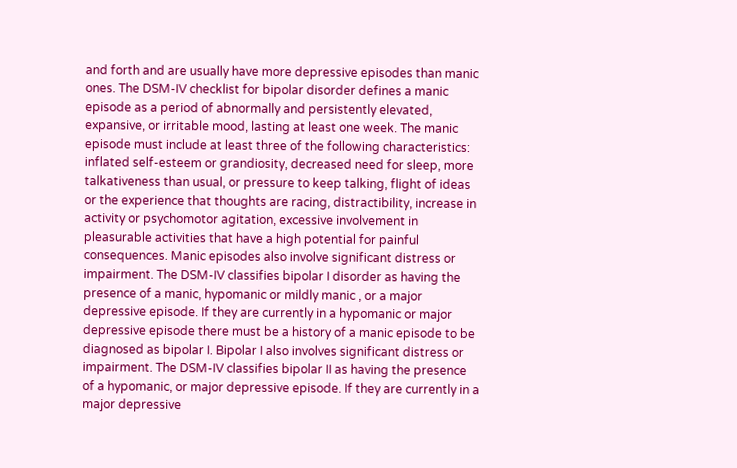and forth and are usually have more depressive episodes than manic ones. The DSM-IV checklist for bipolar disorder defines a manic episode as a period of abnormally and persistently elevated, expansive, or irritable mood, lasting at least one week. The manic episode must include at least three of the following characteristics: inflated self-esteem or grandiosity, decreased need for sleep, more talkativeness than usual, or pressure to keep talking, flight of ideas or the experience that thoughts are racing, distractibility, increase in activity or psychomotor agitation, excessive involvement in pleasurable activities that have a high potential for painful consequences. Manic episodes also involve significant distress or impairment. The DSM-IV classifies bipolar I disorder as having the presence of a manic, hypomanic or mildly manic , or a major depressive episode. If they are currently in a hypomanic or major depressive episode there must be a history of a manic episode to be diagnosed as bipolar I. Bipolar I also involves significant distress or impairment. The DSM-IV classifies bipolar II as having the presence of a hypomanic, or major depressive episode. If they are currently in a major depressive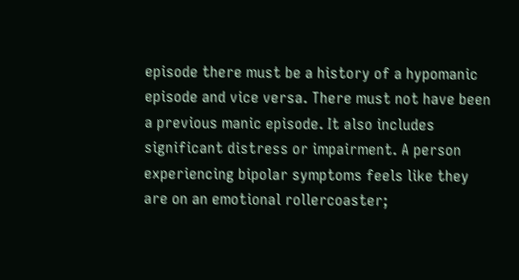episode there must be a history of a hypomanic episode and vice versa. There must not have been a previous manic episode. It also includes significant distress or impairment. A person experiencing bipolar symptoms feels like they are on an emotional rollercoaster;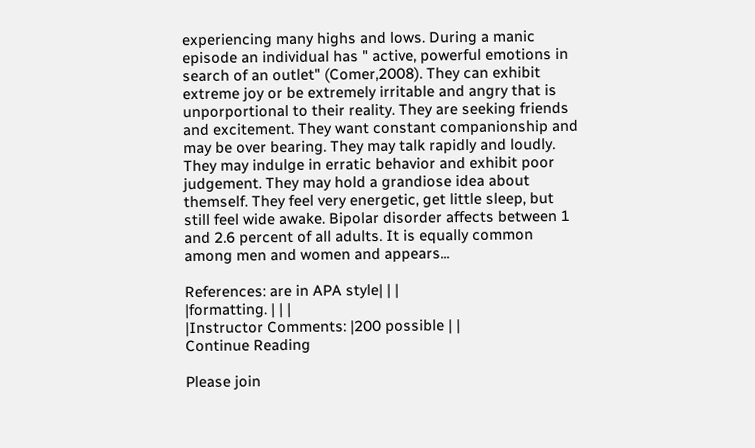experiencing many highs and lows. During a manic episode an individual has " active, powerful emotions in search of an outlet" (Comer,2008). They can exhibit extreme joy or be extremely irritable and angry that is unporportional to their reality. They are seeking friends and excitement. They want constant companionship and may be over bearing. They may talk rapidly and loudly. They may indulge in erratic behavior and exhibit poor judgement. They may hold a grandiose idea about themself. They feel very energetic, get little sleep, but still feel wide awake. Bipolar disorder affects between 1 and 2.6 percent of all adults. It is equally common among men and women and appears...

References: are in APA style| | |
|formatting. | | |
|Instructor Comments: |200 possible | |
Continue Reading

Please join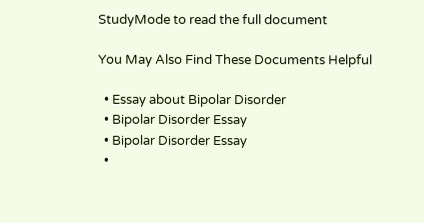StudyMode to read the full document

You May Also Find These Documents Helpful

  • Essay about Bipolar Disorder
  • Bipolar Disorder Essay
  • Bipolar Disorder Essay
  •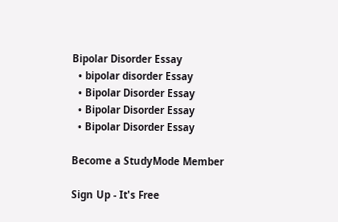Bipolar Disorder Essay
  • bipolar disorder Essay
  • Bipolar Disorder Essay
  • Bipolar Disorder Essay
  • Bipolar Disorder Essay

Become a StudyMode Member

Sign Up - It's Free